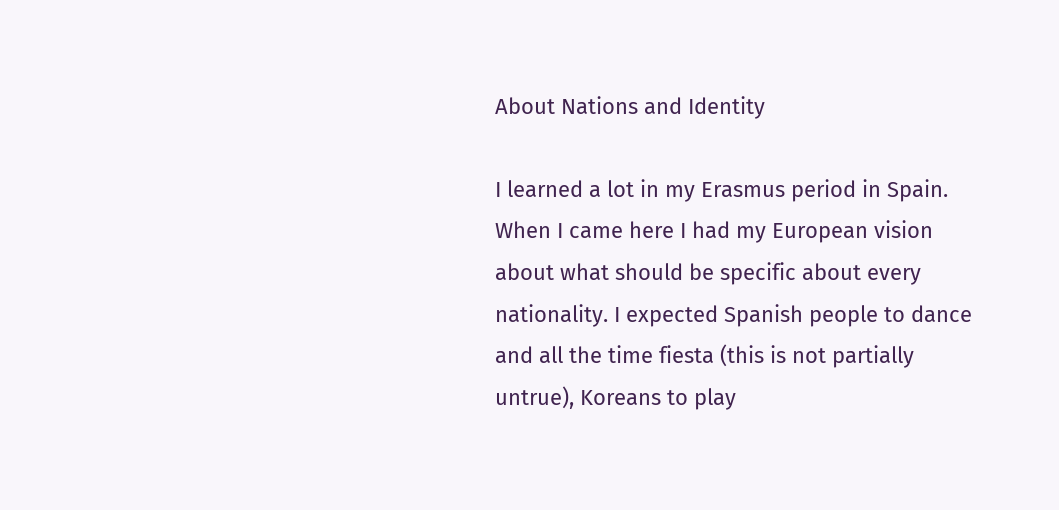About Nations and Identity

I learned a lot in my Erasmus period in Spain. When I came here I had my European vision about what should be specific about every nationality. I expected Spanish people to dance and all the time fiesta (this is not partially untrue), Koreans to play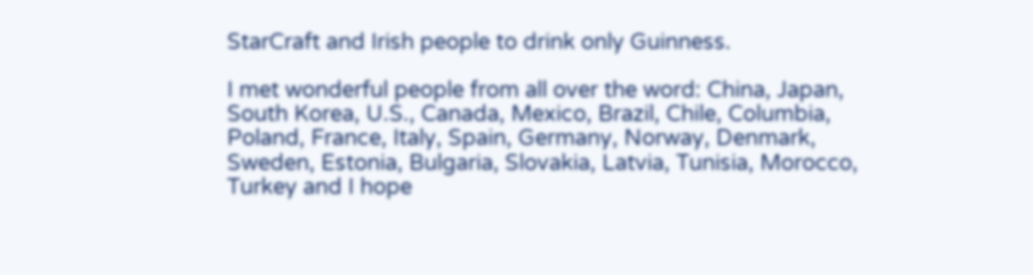StarCraft and Irish people to drink only Guinness.

I met wonderful people from all over the word: China, Japan, South Korea, U.S., Canada, Mexico, Brazil, Chile, Columbia, Poland, France, Italy, Spain, Germany, Norway, Denmark, Sweden, Estonia, Bulgaria, Slovakia, Latvia, Tunisia, Morocco, Turkey and I hope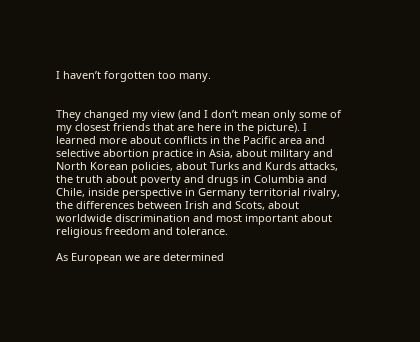I haven’t forgotten too many.


They changed my view (and I don’t mean only some of my closest friends that are here in the picture). I learned more about conflicts in the Pacific area and selective abortion practice in Asia, about military and North Korean policies, about Turks and Kurds attacks, the truth about poverty and drugs in Columbia and Chile, inside perspective in Germany territorial rivalry, the differences between Irish and Scots, about worldwide discrimination and most important about religious freedom and tolerance.

As European we are determined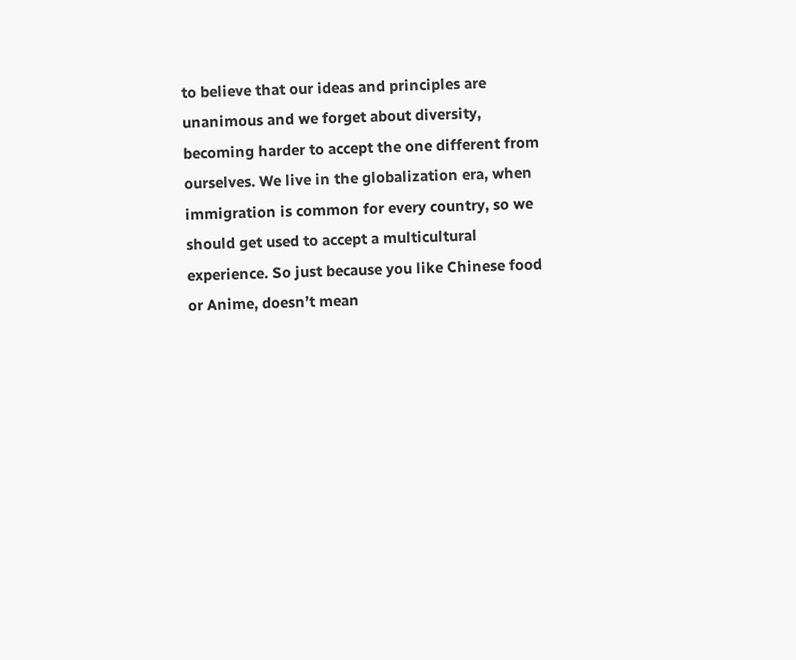to believe that our ideas and principles are unanimous and we forget about diversity, becoming harder to accept the one different from ourselves. We live in the globalization era, when immigration is common for every country, so we should get used to accept a multicultural experience. So just because you like Chinese food or Anime, doesn’t mean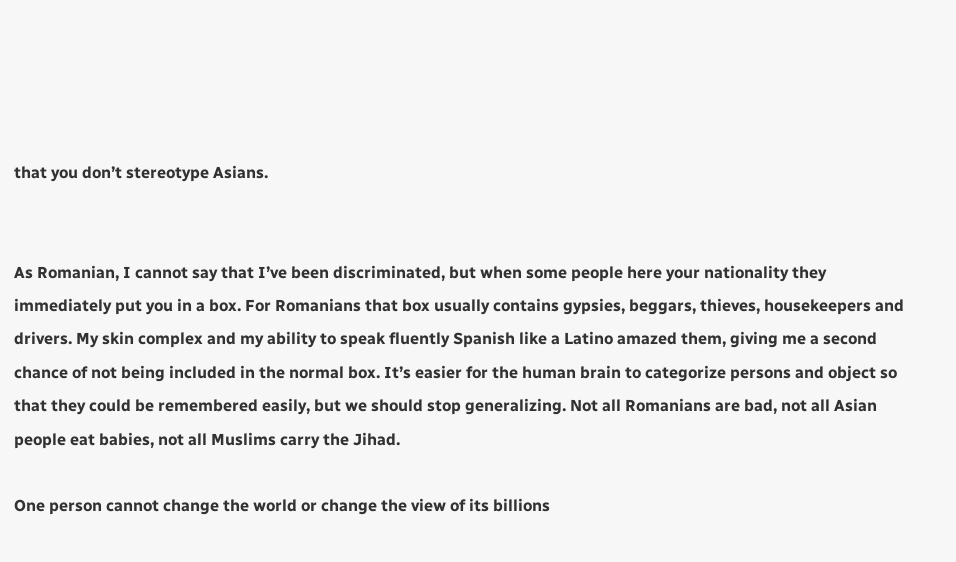that you don’t stereotype Asians.


As Romanian, I cannot say that I’ve been discriminated, but when some people here your nationality they immediately put you in a box. For Romanians that box usually contains gypsies, beggars, thieves, housekeepers and drivers. My skin complex and my ability to speak fluently Spanish like a Latino amazed them, giving me a second chance of not being included in the normal box. It’s easier for the human brain to categorize persons and object so that they could be remembered easily, but we should stop generalizing. Not all Romanians are bad, not all Asian people eat babies, not all Muslims carry the Jihad.

One person cannot change the world or change the view of its billions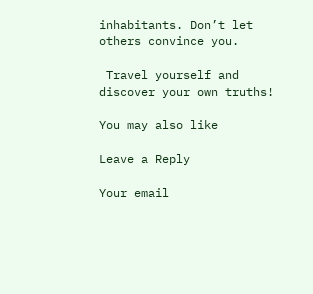inhabitants. Don’t let others convince you.

 Travel yourself and discover your own truths!

You may also like

Leave a Reply

Your email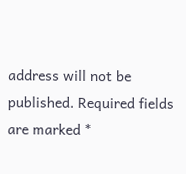address will not be published. Required fields are marked *